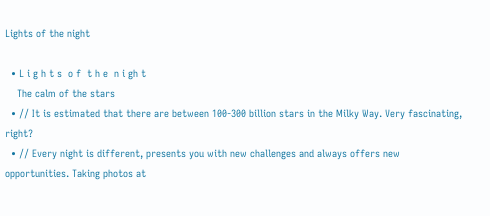Lights of the night

  • L i g h t s  o f  t h e  n i gh t
    The calm of the stars
  • // It is estimated that there are between 100-300 billion stars in the Milky Way. Very fascinating, right?
  • // Every night is different, presents you with new challenges and always offers new opportunities. Taking photos at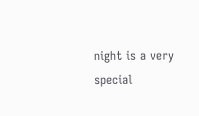night is a very special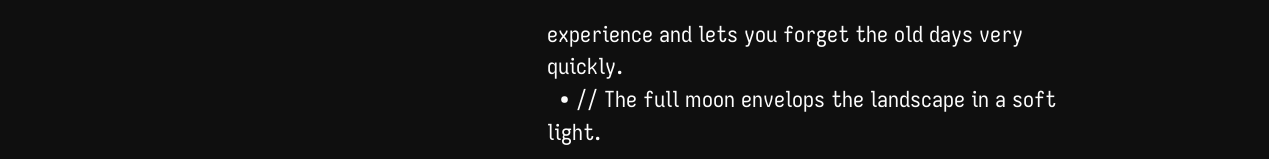experience and lets you forget the old days very quickly.
  • // The full moon envelops the landscape in a soft light.